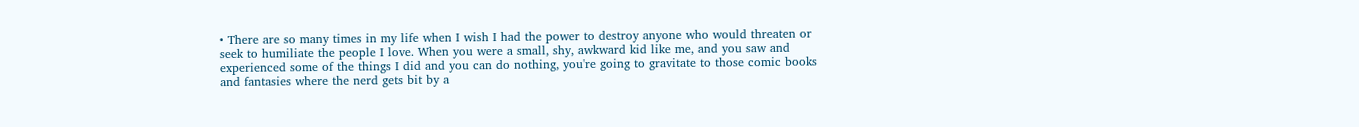• There are so many times in my life when I wish I had the power to destroy anyone who would threaten or seek to humiliate the people I love. When you were a small, shy, awkward kid like me, and you saw and experienced some of the things I did and you can do nothing, you're going to gravitate to those comic books and fantasies where the nerd gets bit by a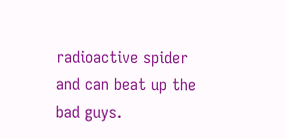radioactive spider and can beat up the bad guys.